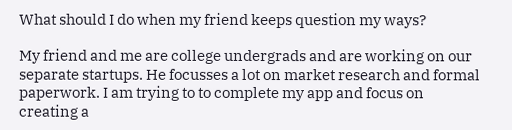What should I do when my friend keeps question my ways?

My friend and me are college undergrads and are working on our separate startups. He focusses a lot on market research and formal paperwork. I am trying to to complete my app and focus on creating a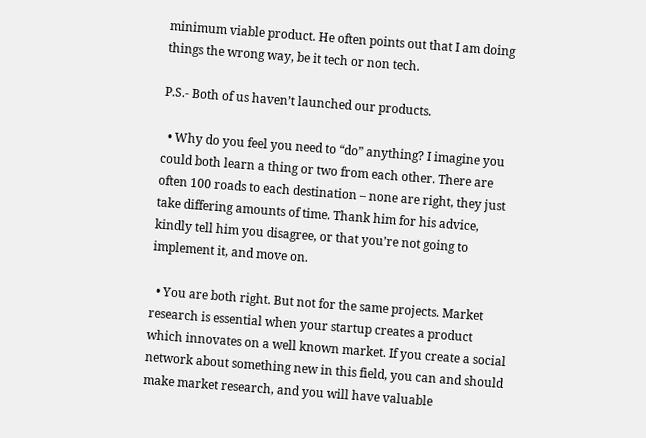minimum viable product. He often points out that I am doing things the wrong way, be it tech or non tech.

P.S.- Both of us haven’t launched our products.

  • Why do you feel you need to “do” anything? I imagine you could both learn a thing or two from each other. There are often 100 roads to each destination – none are right, they just take differing amounts of time. Thank him for his advice, kindly tell him you disagree, or that you’re not going to implement it, and move on.

  • You are both right. But not for the same projects. Market research is essential when your startup creates a product which innovates on a well known market. If you create a social network about something new in this field, you can and should make market research, and you will have valuable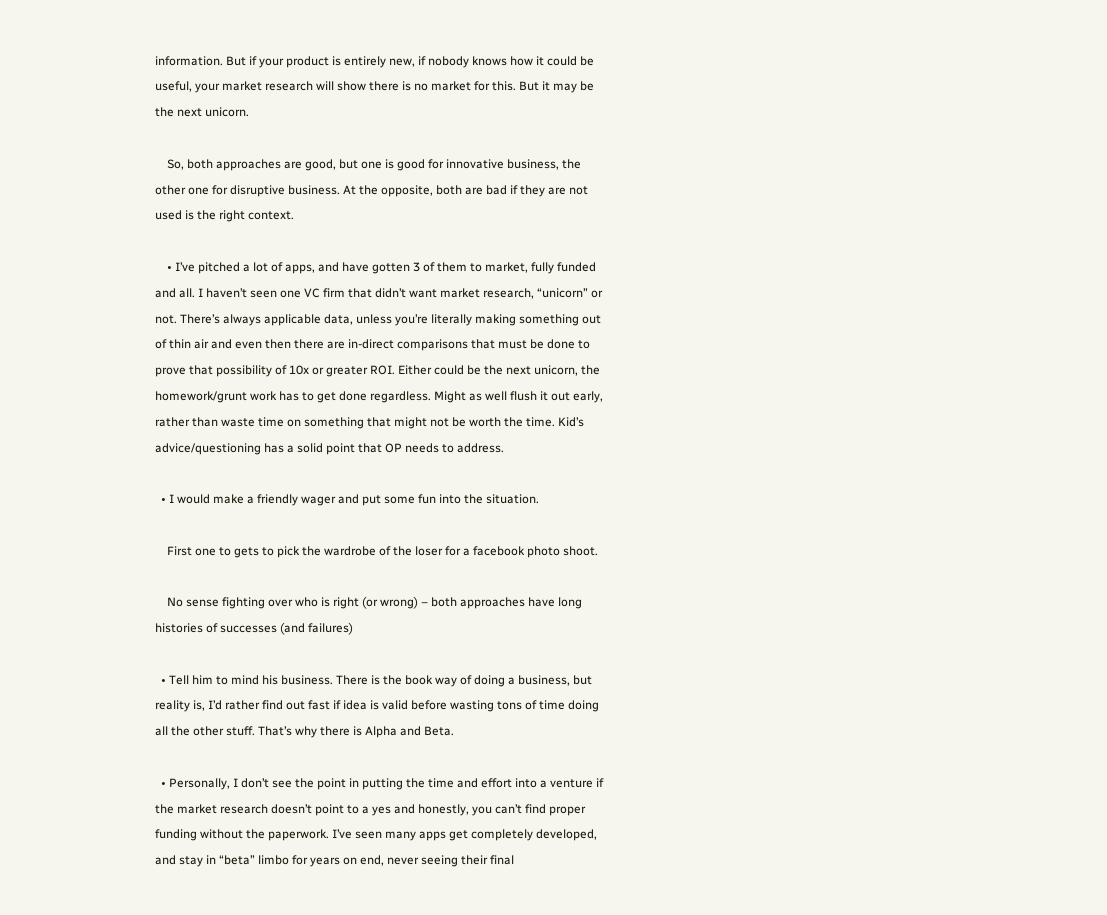information. But if your product is entirely new, if nobody knows how it could be useful, your market research will show there is no market for this. But it may be the next unicorn.

    So, both approaches are good, but one is good for innovative business, the other one for disruptive business. At the opposite, both are bad if they are not used is the right context.

    • I’ve pitched a lot of apps, and have gotten 3 of them to market, fully funded and all. I haven’t seen one VC firm that didn’t want market research, “unicorn” or not. There’s always applicable data, unless you’re literally making something out of thin air and even then there are in-direct comparisons that must be done to prove that possibility of 10x or greater ROI. Either could be the next unicorn, the homework/grunt work has to get done regardless. Might as well flush it out early, rather than waste time on something that might not be worth the time. Kid’s advice/questioning has a solid point that OP needs to address.

  • I would make a friendly wager and put some fun into the situation.

    First one to gets to pick the wardrobe of the loser for a facebook photo shoot.

    No sense fighting over who is right (or wrong) – both approaches have long histories of successes (and failures)

  • Tell him to mind his business. There is the book way of doing a business, but reality is, I’d rather find out fast if idea is valid before wasting tons of time doing all the other stuff. That’s why there is Alpha and Beta.

  • Personally, I don’t see the point in putting the time and effort into a venture if the market research doesn’t point to a yes and honestly, you can’t find proper funding without the paperwork. I’ve seen many apps get completely developed, and stay in “beta” limbo for years on end, never seeing their final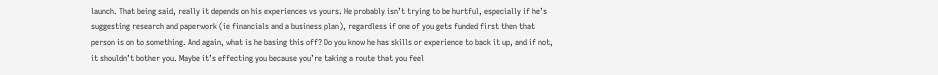launch. That being said, really it depends on his experiences vs yours. He probably isn’t trying to be hurtful, especially if he’s suggesting research and paperwork (ie financials and a business plan), regardless if one of you gets funded first then that person is on to something. And again, what is he basing this off? Do you know he has skills or experience to back it up, and if not, it shouldn’t bother you. Maybe it’s effecting you because you’re taking a route that you feel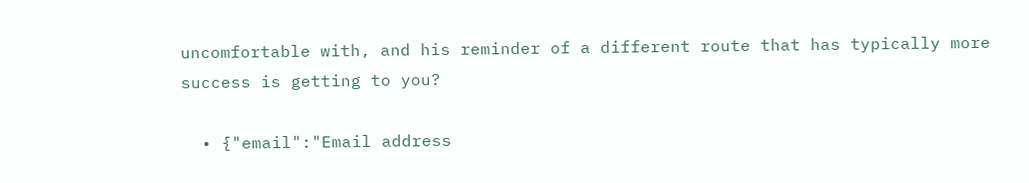uncomfortable with, and his reminder of a different route that has typically more success is getting to you?

  • {"email":"Email address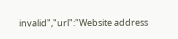invalid","url":"Website address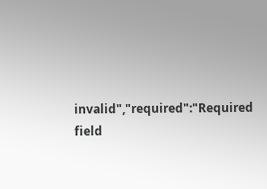invalid","required":"Required field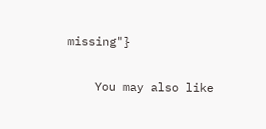missing"}

    You may also like